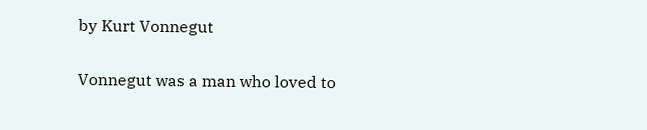by Kurt Vonnegut

Vonnegut was a man who loved to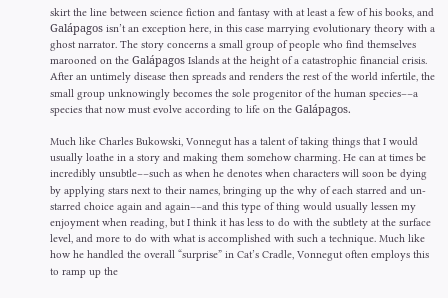skirt the line between science fiction and fantasy with at least a few of his books, and Galápagos isn’t an exception here, in this case marrying evolutionary theory with a ghost narrator. The story concerns a small group of people who find themselves marooned on the Galápagos Islands at the height of a catastrophic financial crisis. After an untimely disease then spreads and renders the rest of the world infertile, the small group unknowingly becomes the sole progenitor of the human species––a species that now must evolve according to life on the Galápagos.

Much like Charles Bukowski, Vonnegut has a talent of taking things that I would usually loathe in a story and making them somehow charming. He can at times be incredibly unsubtle––such as when he denotes when characters will soon be dying by applying stars next to their names, bringing up the why of each starred and un-starred choice again and again––and this type of thing would usually lessen my enjoyment when reading, but I think it has less to do with the subtlety at the surface level, and more to do with what is accomplished with such a technique. Much like how he handled the overall “surprise” in Cat’s Cradle, Vonnegut often employs this to ramp up the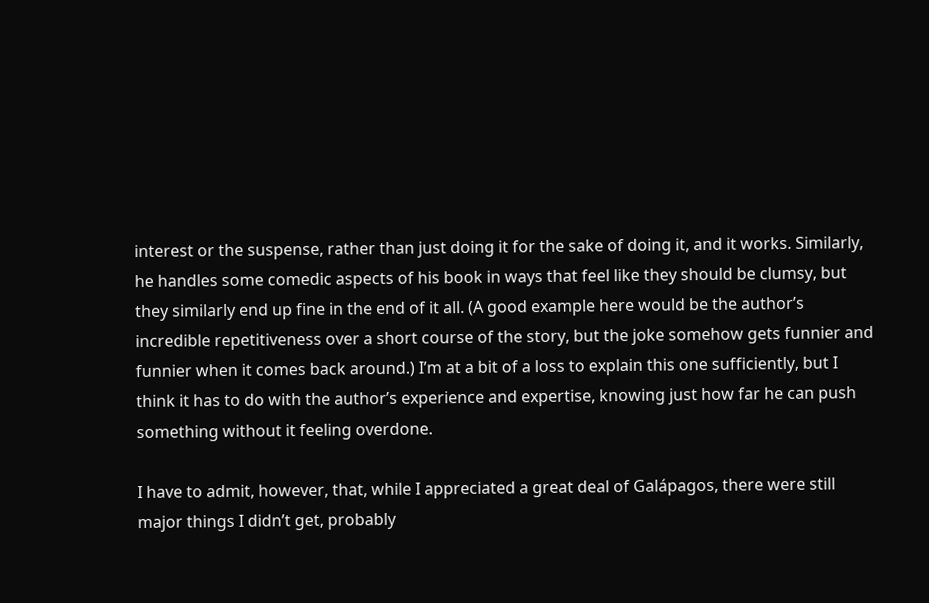interest or the suspense, rather than just doing it for the sake of doing it, and it works. Similarly, he handles some comedic aspects of his book in ways that feel like they should be clumsy, but they similarly end up fine in the end of it all. (A good example here would be the author’s incredible repetitiveness over a short course of the story, but the joke somehow gets funnier and funnier when it comes back around.) I’m at a bit of a loss to explain this one sufficiently, but I think it has to do with the author’s experience and expertise, knowing just how far he can push something without it feeling overdone.

I have to admit, however, that, while I appreciated a great deal of Galápagos, there were still major things I didn’t get, probably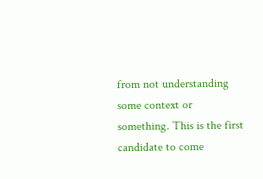from not understanding some context or something. This is the first candidate to come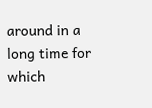around in a long time for which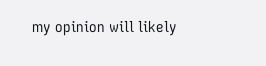my opinion will likely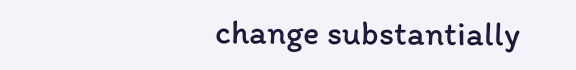change substantially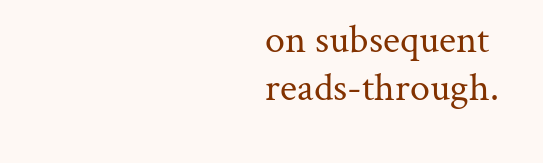on subsequent reads-through.